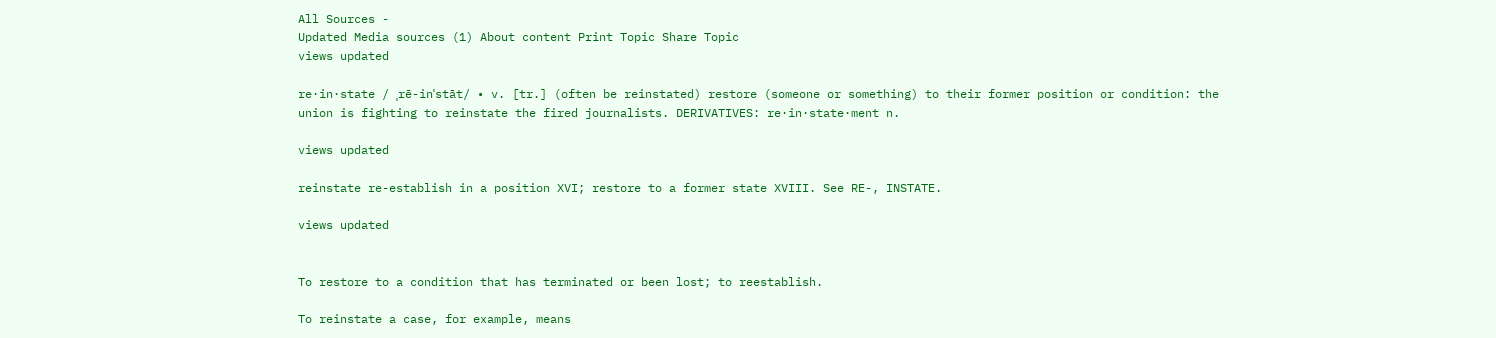All Sources -
Updated Media sources (1) About content Print Topic Share Topic
views updated

re·in·state / ˌrē-inˈstāt/ • v. [tr.] (often be reinstated) restore (someone or something) to their former position or condition: the union is fighting to reinstate the fired journalists. DERIVATIVES: re·in·state·ment n.

views updated

reinstate re-establish in a position XVI; restore to a former state XVIII. See RE-, INSTATE.

views updated


To restore to a condition that has terminated or been lost; to reestablish.

To reinstate a case, for example, means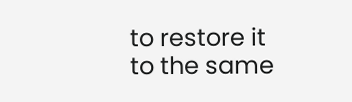to restore it to the same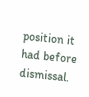position it had before dismissal.